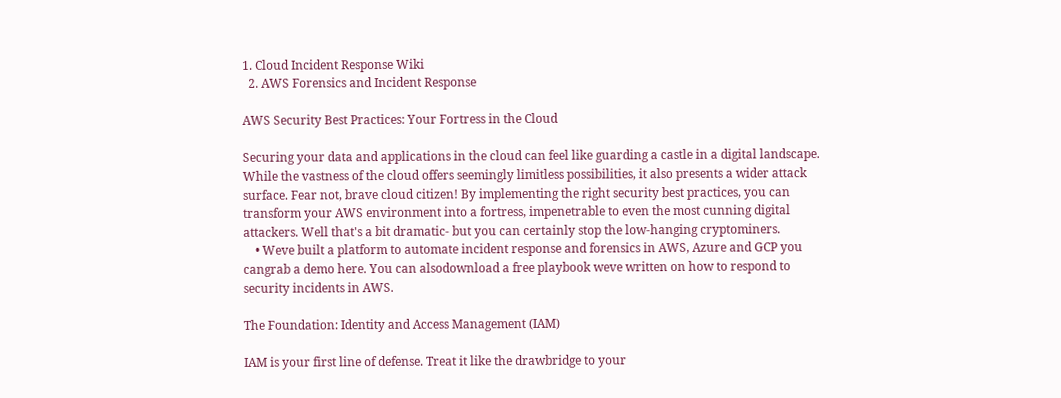1. Cloud Incident Response Wiki
  2. AWS Forensics and Incident Response

AWS Security Best Practices: Your Fortress in the Cloud

Securing your data and applications in the cloud can feel like guarding a castle in a digital landscape. While the vastness of the cloud offers seemingly limitless possibilities, it also presents a wider attack surface. Fear not, brave cloud citizen! By implementing the right security best practices, you can transform your AWS environment into a fortress, impenetrable to even the most cunning digital attackers. Well that's a bit dramatic- but you can certainly stop the low-hanging cryptominers.
    • Weve built a platform to automate incident response and forensics in AWS, Azure and GCP you cangrab a demo here. You can alsodownload a free playbook weve written on how to respond to security incidents in AWS.

The Foundation: Identity and Access Management (IAM)

IAM is your first line of defense. Treat it like the drawbridge to your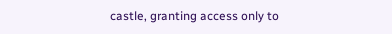castle, granting access only to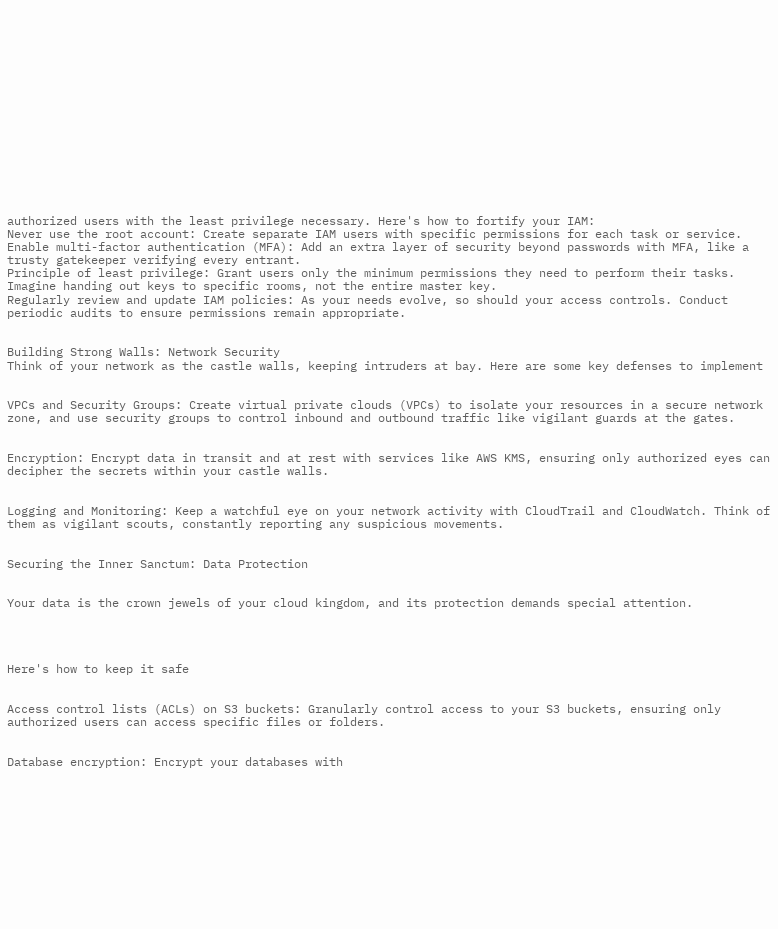authorized users with the least privilege necessary. Here's how to fortify your IAM:
Never use the root account: Create separate IAM users with specific permissions for each task or service.
Enable multi-factor authentication (MFA): Add an extra layer of security beyond passwords with MFA, like a trusty gatekeeper verifying every entrant.
Principle of least privilege: Grant users only the minimum permissions they need to perform their tasks. Imagine handing out keys to specific rooms, not the entire master key.
Regularly review and update IAM policies: As your needs evolve, so should your access controls. Conduct periodic audits to ensure permissions remain appropriate.


Building Strong Walls: Network Security
Think of your network as the castle walls, keeping intruders at bay. Here are some key defenses to implement


VPCs and Security Groups: Create virtual private clouds (VPCs) to isolate your resources in a secure network zone, and use security groups to control inbound and outbound traffic like vigilant guards at the gates.


Encryption: Encrypt data in transit and at rest with services like AWS KMS, ensuring only authorized eyes can decipher the secrets within your castle walls.


Logging and Monitoring: Keep a watchful eye on your network activity with CloudTrail and CloudWatch. Think of them as vigilant scouts, constantly reporting any suspicious movements.


Securing the Inner Sanctum: Data Protection


Your data is the crown jewels of your cloud kingdom, and its protection demands special attention.




Here's how to keep it safe


Access control lists (ACLs) on S3 buckets: Granularly control access to your S3 buckets, ensuring only authorized users can access specific files or folders.


Database encryption: Encrypt your databases with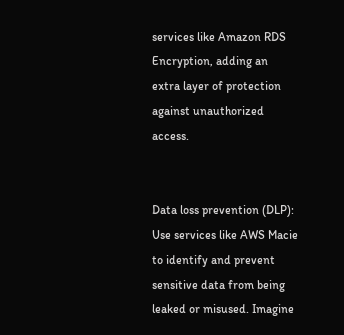services like Amazon RDS Encryption, adding an extra layer of protection against unauthorized access.


Data loss prevention (DLP): Use services like AWS Macie to identify and prevent sensitive data from being leaked or misused. Imagine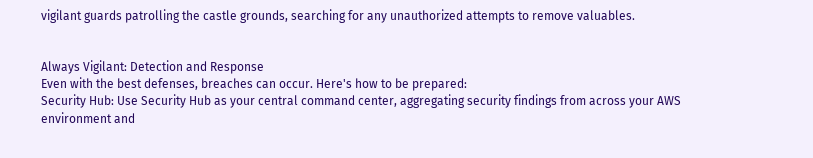vigilant guards patrolling the castle grounds, searching for any unauthorized attempts to remove valuables.


Always Vigilant: Detection and Response
Even with the best defenses, breaches can occur. Here's how to be prepared:
Security Hub: Use Security Hub as your central command center, aggregating security findings from across your AWS environment and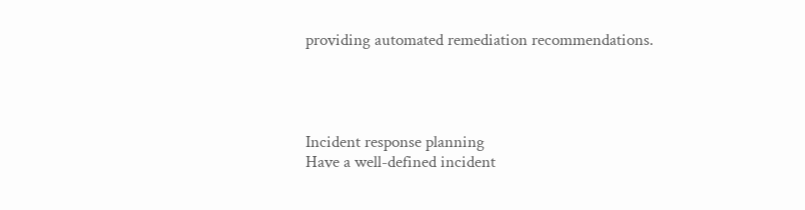providing automated remediation recommendations.




Incident response planning
Have a well-defined incident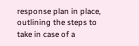response plan in place, outlining the steps to take in case of a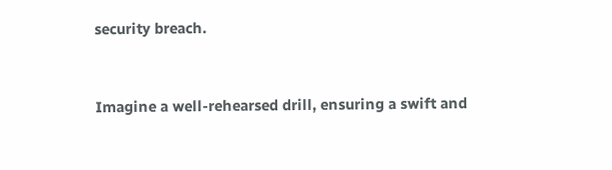security breach.


Imagine a well-rehearsed drill, ensuring a swift and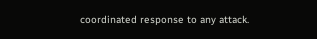coordinated response to any attack.